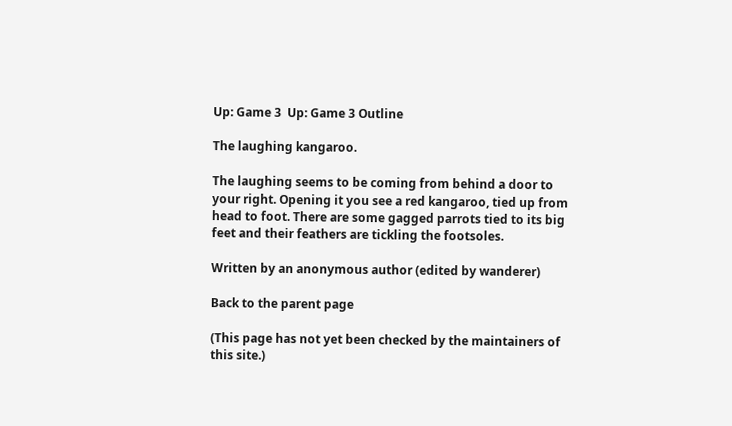Up: Game 3  Up: Game 3 Outline

The laughing kangaroo.

The laughing seems to be coming from behind a door to your right. Opening it you see a red kangaroo, tied up from head to foot. There are some gagged parrots tied to its big feet and their feathers are tickling the footsoles.

Written by an anonymous author (edited by wanderer)

Back to the parent page

(This page has not yet been checked by the maintainers of this site.)